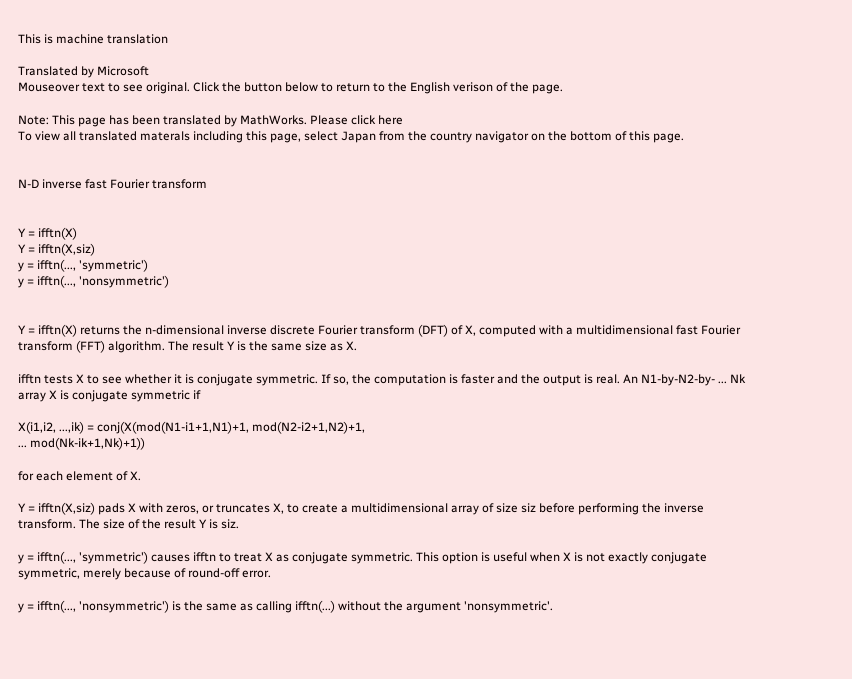This is machine translation

Translated by Microsoft
Mouseover text to see original. Click the button below to return to the English verison of the page.

Note: This page has been translated by MathWorks. Please click here
To view all translated materals including this page, select Japan from the country navigator on the bottom of this page.


N-D inverse fast Fourier transform


Y = ifftn(X)
Y = ifftn(X,siz)
y = ifftn(..., 'symmetric')
y = ifftn(..., 'nonsymmetric')


Y = ifftn(X) returns the n-dimensional inverse discrete Fourier transform (DFT) of X, computed with a multidimensional fast Fourier transform (FFT) algorithm. The result Y is the same size as X.

ifftn tests X to see whether it is conjugate symmetric. If so, the computation is faster and the output is real. An N1-by-N2-by- ... Nk array X is conjugate symmetric if

X(i1,i2, ...,ik) = conj(X(mod(N1-i1+1,N1)+1, mod(N2-i2+1,N2)+1,
... mod(Nk-ik+1,Nk)+1))

for each element of X.

Y = ifftn(X,siz) pads X with zeros, or truncates X, to create a multidimensional array of size siz before performing the inverse transform. The size of the result Y is siz.

y = ifftn(..., 'symmetric') causes ifftn to treat X as conjugate symmetric. This option is useful when X is not exactly conjugate symmetric, merely because of round-off error.

y = ifftn(..., 'nonsymmetric') is the same as calling ifftn(...) without the argument 'nonsymmetric'.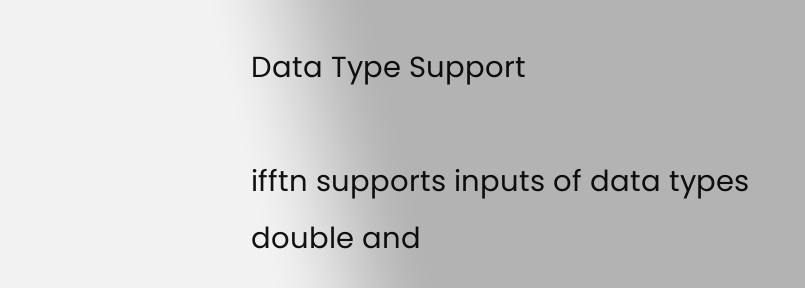Data Type Support

ifftn supports inputs of data types double and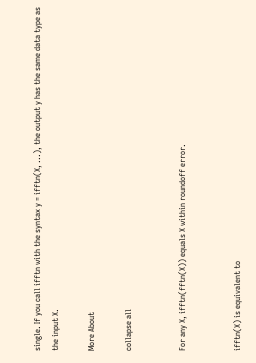single. If you call ifftn with the syntax y = ifftn(X, ...), the output y has the same data type as the input X.

More About

collapse all


For any X, ifftn(fftn(X)) equals X within roundoff error.


ifftn(X) is equivalent to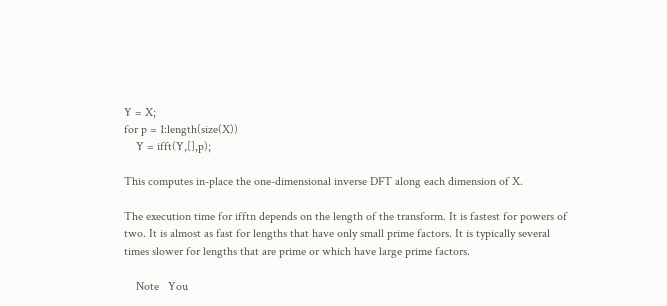Y = X;
for p = 1:length(size(X))
    Y = ifft(Y,[],p);

This computes in-place the one-dimensional inverse DFT along each dimension of X.

The execution time for ifftn depends on the length of the transform. It is fastest for powers of two. It is almost as fast for lengths that have only small prime factors. It is typically several times slower for lengths that are prime or which have large prime factors.

    Note   You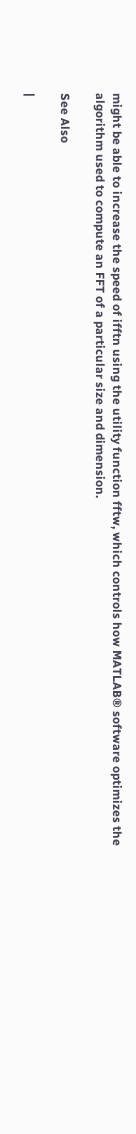might be able to increase the speed of ifftn using the utility function fftw, which controls how MATLAB® software optimizes the algorithm used to compute an FFT of a particular size and dimension.

See Also

|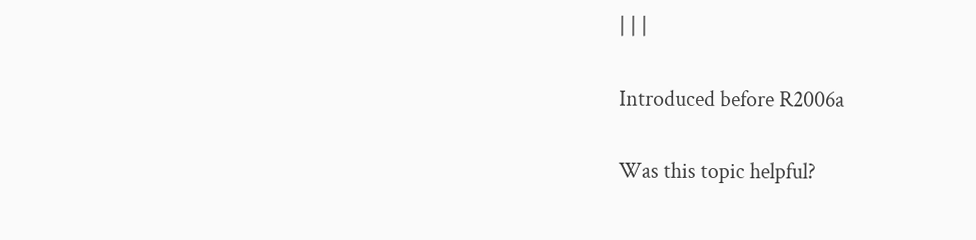| | |

Introduced before R2006a

Was this topic helpful?